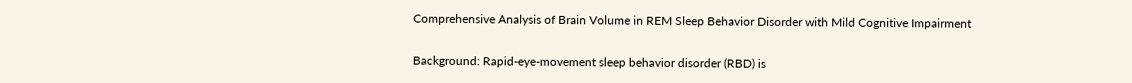Comprehensive Analysis of Brain Volume in REM Sleep Behavior Disorder with Mild Cognitive Impairment


Background: Rapid-eye-movement sleep behavior disorder (RBD) is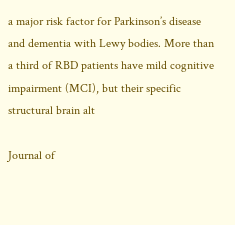a major risk factor for Parkinson’s disease and dementia with Lewy bodies. More than a third of RBD patients have mild cognitive impairment (MCI), but their specific structural brain alt

Journal of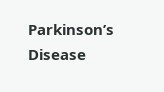Parkinson’s Disease